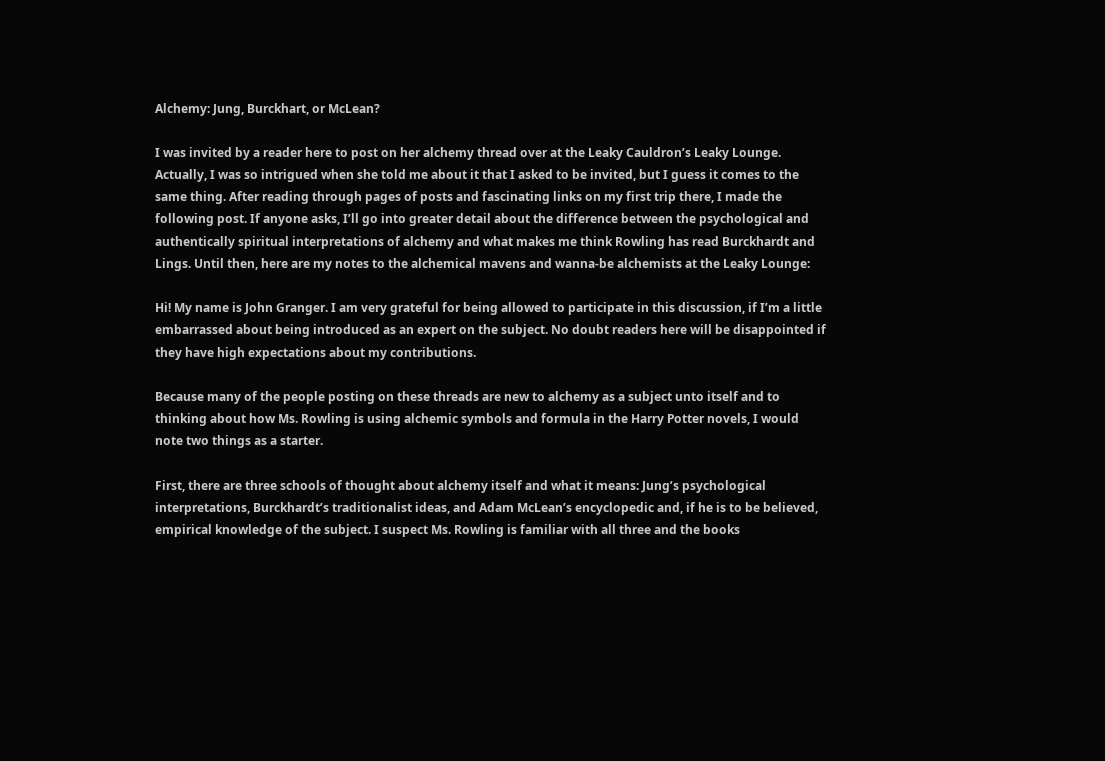Alchemy: Jung, Burckhart, or McLean?

I was invited by a reader here to post on her alchemy thread over at the Leaky Cauldron’s Leaky Lounge. Actually, I was so intrigued when she told me about it that I asked to be invited, but I guess it comes to the same thing. After reading through pages of posts and fascinating links on my first trip there, I made the following post. If anyone asks, I’ll go into greater detail about the difference between the psychological and authentically spiritual interpretations of alchemy and what makes me think Rowling has read Burckhardt and Lings. Until then, here are my notes to the alchemical mavens and wanna-be alchemists at the Leaky Lounge:

Hi! My name is John Granger. I am very grateful for being allowed to participate in this discussion, if I’m a little embarrassed about being introduced as an expert on the subject. No doubt readers here will be disappointed if they have high expectations about my contributions.

Because many of the people posting on these threads are new to alchemy as a subject unto itself and to thinking about how Ms. Rowling is using alchemic symbols and formula in the Harry Potter novels, I would note two things as a starter.

First, there are three schools of thought about alchemy itself and what it means: Jung’s psychological interpretations, Burckhardt’s traditionalist ideas, and Adam McLean’s encyclopedic and, if he is to be believed, empirical knowledge of the subject. I suspect Ms. Rowling is familiar with all three and the books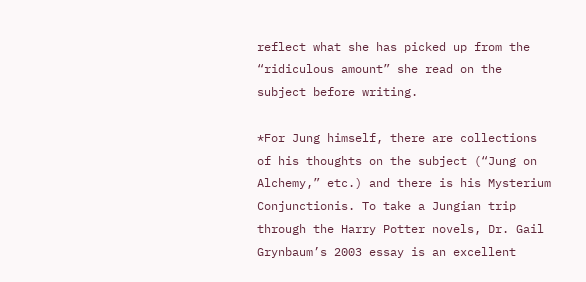reflect what she has picked up from the “ridiculous amount” she read on the subject before writing.

*For Jung himself, there are collections of his thoughts on the subject (“Jung on Alchemy,” etc.) and there is his Mysterium Conjunctionis. To take a Jungian trip through the Harry Potter novels, Dr. Gail Grynbaum’s 2003 essay is an excellent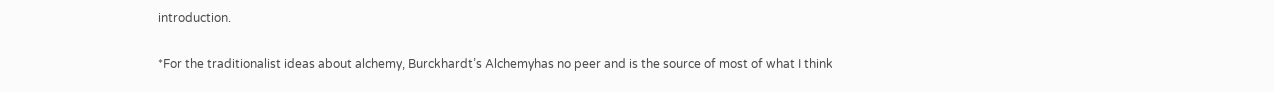introduction.

*For the traditionalist ideas about alchemy, Burckhardt’s Alchemyhas no peer and is the source of most of what I think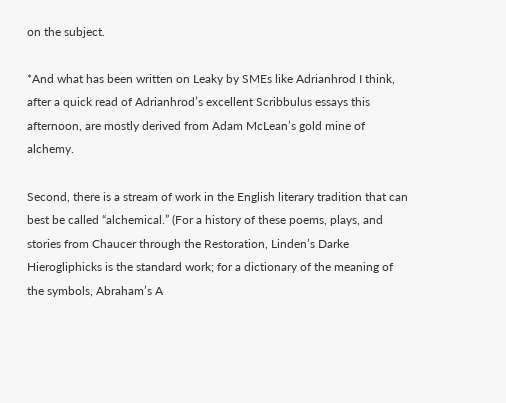on the subject.

*And what has been written on Leaky by SMEs like Adrianhrod I think, after a quick read of Adrianhrod’s excellent Scribbulus essays this afternoon, are mostly derived from Adam McLean’s gold mine of alchemy.

Second, there is a stream of work in the English literary tradition that can best be called “alchemical.” (For a history of these poems, plays, and stories from Chaucer through the Restoration, Linden’s Darke Hierogliphicks is the standard work; for a dictionary of the meaning of the symbols, Abraham’s A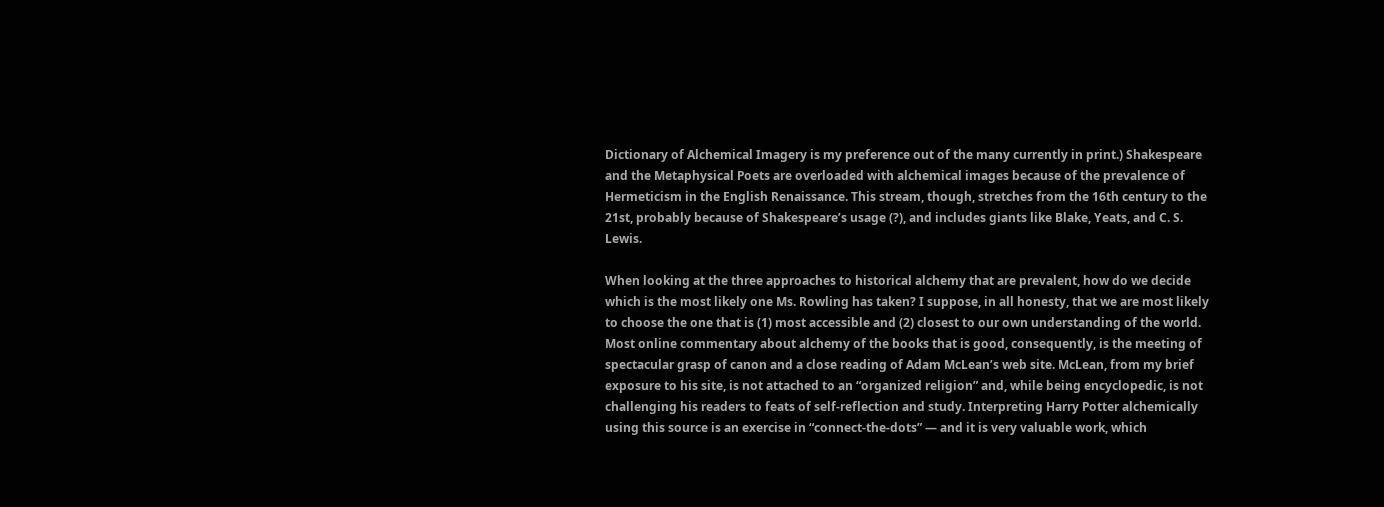Dictionary of Alchemical Imagery is my preference out of the many currently in print.) Shakespeare and the Metaphysical Poets are overloaded with alchemical images because of the prevalence of Hermeticism in the English Renaissance. This stream, though, stretches from the 16th century to the 21st, probably because of Shakespeare’s usage (?), and includes giants like Blake, Yeats, and C. S. Lewis.

When looking at the three approaches to historical alchemy that are prevalent, how do we decide which is the most likely one Ms. Rowling has taken? I suppose, in all honesty, that we are most likely to choose the one that is (1) most accessible and (2) closest to our own understanding of the world. Most online commentary about alchemy of the books that is good, consequently, is the meeting of spectacular grasp of canon and a close reading of Adam McLean’s web site. McLean, from my brief exposure to his site, is not attached to an “organized religion” and, while being encyclopedic, is not challenging his readers to feats of self-reflection and study. Interpreting Harry Potter alchemically using this source is an exercise in “connect-the-dots” — and it is very valuable work, which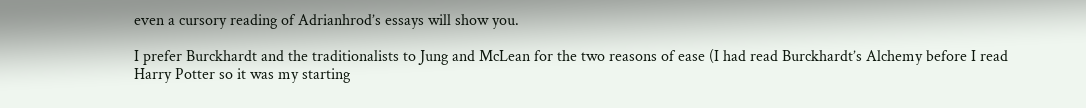even a cursory reading of Adrianhrod’s essays will show you.

I prefer Burckhardt and the traditionalists to Jung and McLean for the two reasons of ease (I had read Burckhardt’s Alchemy before I read Harry Potter so it was my starting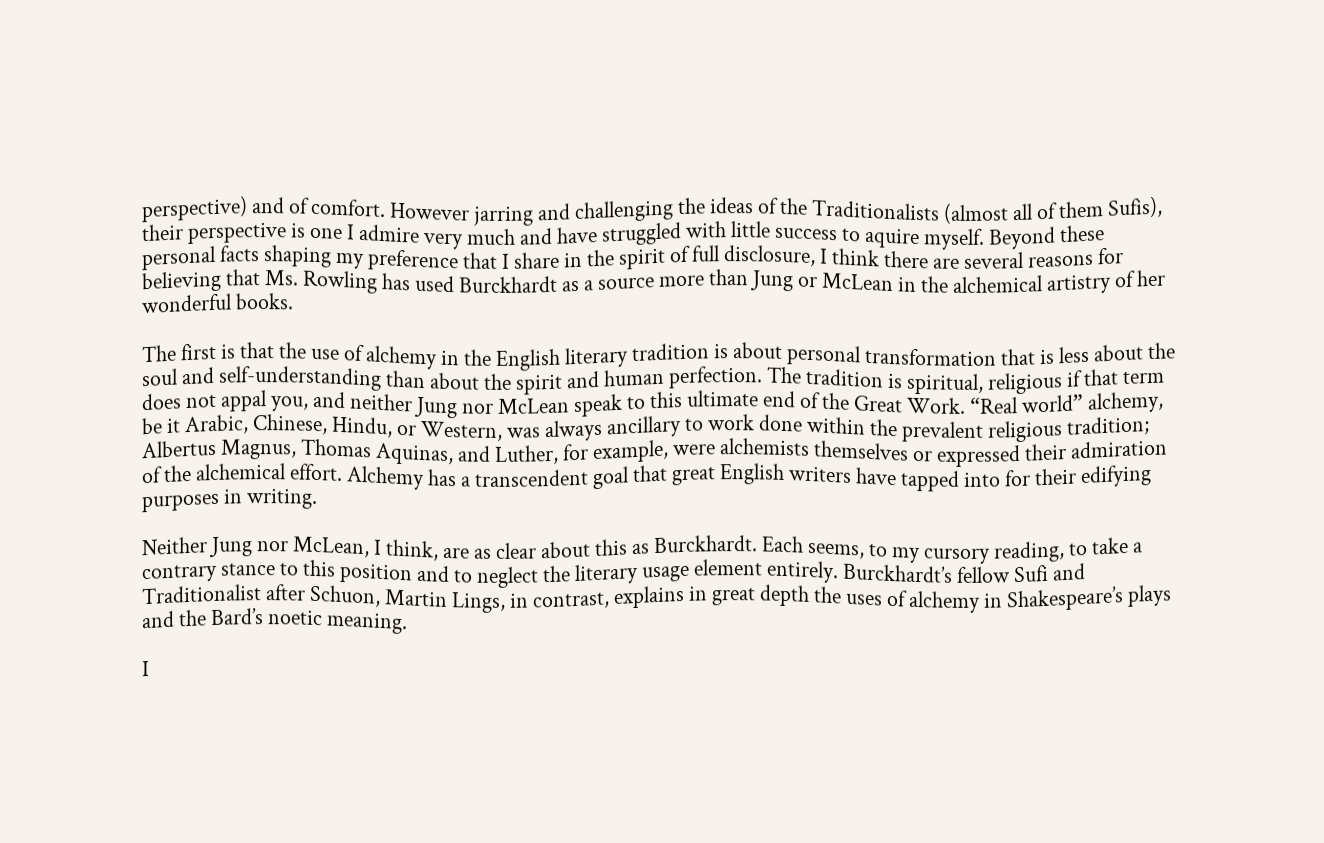perspective) and of comfort. However jarring and challenging the ideas of the Traditionalists (almost all of them Sufis), their perspective is one I admire very much and have struggled with little success to aquire myself. Beyond these personal facts shaping my preference that I share in the spirit of full disclosure, I think there are several reasons for believing that Ms. Rowling has used Burckhardt as a source more than Jung or McLean in the alchemical artistry of her wonderful books.

The first is that the use of alchemy in the English literary tradition is about personal transformation that is less about the soul and self-understanding than about the spirit and human perfection. The tradition is spiritual, religious if that term does not appal you, and neither Jung nor McLean speak to this ultimate end of the Great Work. “Real world” alchemy, be it Arabic, Chinese, Hindu, or Western, was always ancillary to work done within the prevalent religious tradition; Albertus Magnus, Thomas Aquinas, and Luther, for example, were alchemists themselves or expressed their admiration of the alchemical effort. Alchemy has a transcendent goal that great English writers have tapped into for their edifying purposes in writing.

Neither Jung nor McLean, I think, are as clear about this as Burckhardt. Each seems, to my cursory reading, to take a contrary stance to this position and to neglect the literary usage element entirely. Burckhardt’s fellow Sufi and Traditionalist after Schuon, Martin Lings, in contrast, explains in great depth the uses of alchemy in Shakespeare’s plays and the Bard’s noetic meaning.

I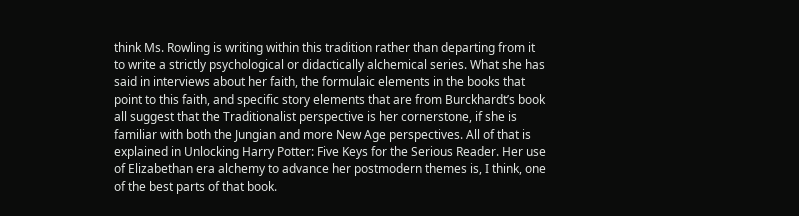think Ms. Rowling is writing within this tradition rather than departing from it to write a strictly psychological or didactically alchemical series. What she has said in interviews about her faith, the formulaic elements in the books that point to this faith, and specific story elements that are from Burckhardt’s book all suggest that the Traditionalist perspective is her cornerstone, if she is familiar with both the Jungian and more New Age perspectives. All of that is explained in Unlocking Harry Potter: Five Keys for the Serious Reader. Her use of Elizabethan era alchemy to advance her postmodern themes is, I think, one of the best parts of that book.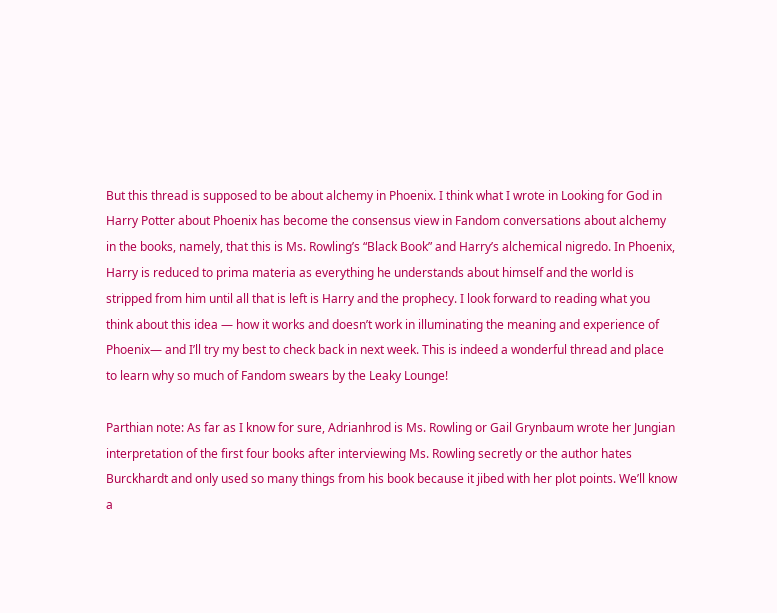But this thread is supposed to be about alchemy in Phoenix. I think what I wrote in Looking for God in Harry Potter about Phoenix has become the consensus view in Fandom conversations about alchemy in the books, namely, that this is Ms. Rowling’s “Black Book” and Harry’s alchemical nigredo. In Phoenix, Harry is reduced to prima materia as everything he understands about himself and the world is stripped from him until all that is left is Harry and the prophecy. I look forward to reading what you think about this idea — how it works and doesn’t work in illuminating the meaning and experience of Phoenix— and I’ll try my best to check back in next week. This is indeed a wonderful thread and place to learn why so much of Fandom swears by the Leaky Lounge!

Parthian note: As far as I know for sure, Adrianhrod is Ms. Rowling or Gail Grynbaum wrote her Jungian interpretation of the first four books after interviewing Ms. Rowling secretly or the author hates Burckhardt and only used so many things from his book because it jibed with her plot points. We’ll know a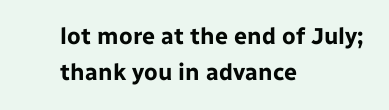lot more at the end of July; thank you in advance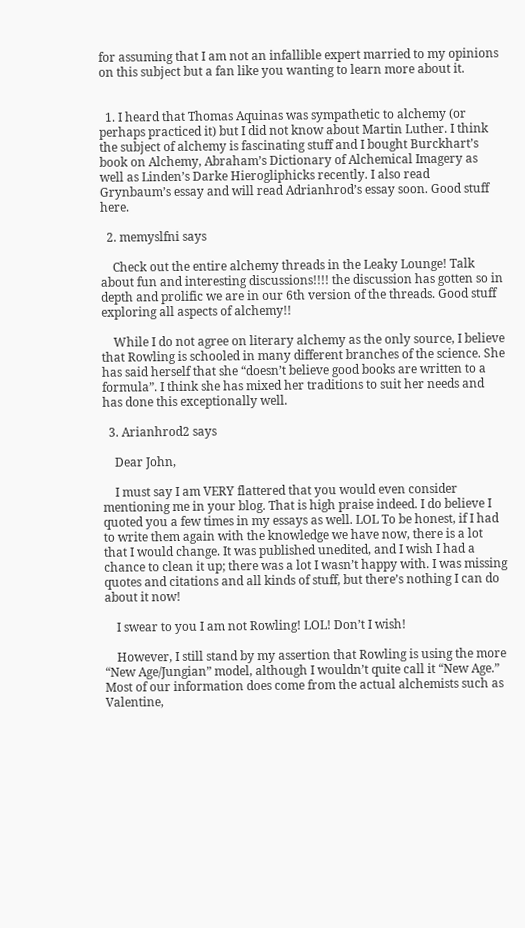for assuming that I am not an infallible expert married to my opinions on this subject but a fan like you wanting to learn more about it.


  1. I heard that Thomas Aquinas was sympathetic to alchemy (or perhaps practiced it) but I did not know about Martin Luther. I think the subject of alchemy is fascinating stuff and I bought Burckhart’s book on Alchemy, Abraham’s Dictionary of Alchemical Imagery as well as Linden’s Darke Hierogliphicks recently. I also read Grynbaum’s essay and will read Adrianhrod’s essay soon. Good stuff here.

  2. memyslfni says

    Check out the entire alchemy threads in the Leaky Lounge! Talk about fun and interesting discussions!!!! the discussion has gotten so in depth and prolific we are in our 6th version of the threads. Good stuff exploring all aspects of alchemy!!

    While I do not agree on literary alchemy as the only source, I believe that Rowling is schooled in many different branches of the science. She has said herself that she “doesn’t believe good books are written to a formula”. I think she has mixed her traditions to suit her needs and has done this exceptionally well.

  3. Arianhrod2 says

    Dear John,

    I must say I am VERY flattered that you would even consider mentioning me in your blog. That is high praise indeed. I do believe I quoted you a few times in my essays as well. LOL To be honest, if I had to write them again with the knowledge we have now, there is a lot that I would change. It was published unedited, and I wish I had a chance to clean it up; there was a lot I wasn’t happy with. I was missing quotes and citations and all kinds of stuff, but there’s nothing I can do about it now!

    I swear to you I am not Rowling! LOL! Don’t I wish!

    However, I still stand by my assertion that Rowling is using the more “New Age/Jungian” model, although I wouldn’t quite call it “New Age.” Most of our information does come from the actual alchemists such as Valentine,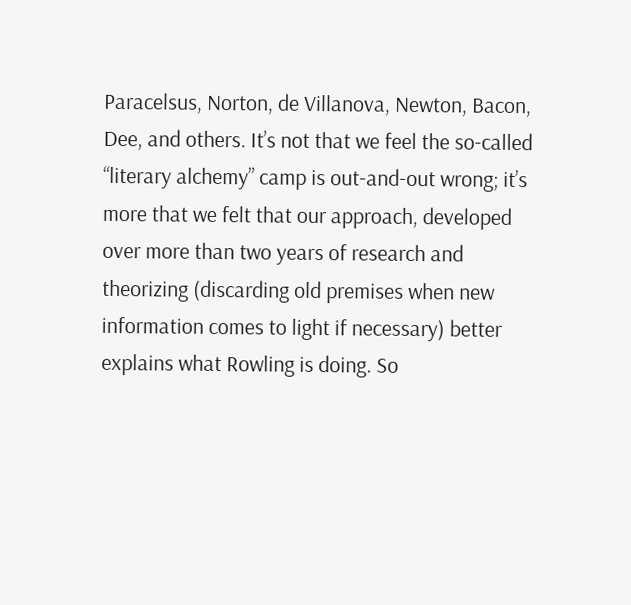Paracelsus, Norton, de Villanova, Newton, Bacon, Dee, and others. It’s not that we feel the so-called “literary alchemy” camp is out-and-out wrong; it’s more that we felt that our approach, developed over more than two years of research and theorizing (discarding old premises when new information comes to light if necessary) better explains what Rowling is doing. So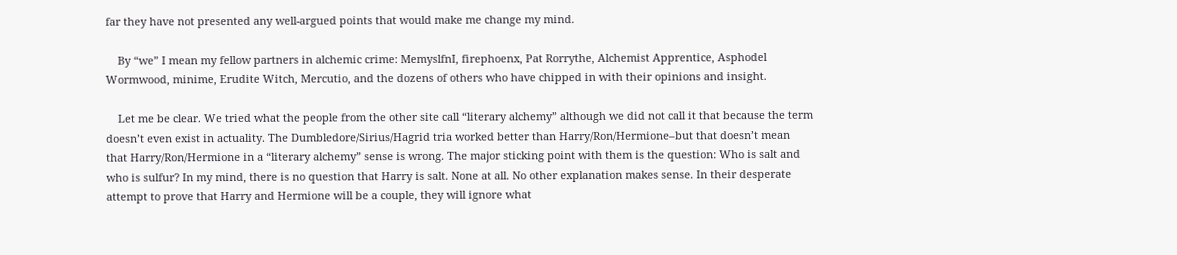far they have not presented any well-argued points that would make me change my mind.

    By “we” I mean my fellow partners in alchemic crime: MemyslfnI, firephoenx, Pat Rorrythe, Alchemist Apprentice, Asphodel Wormwood, minime, Erudite Witch, Mercutio, and the dozens of others who have chipped in with their opinions and insight.

    Let me be clear. We tried what the people from the other site call “literary alchemy” although we did not call it that because the term doesn’t even exist in actuality. The Dumbledore/Sirius/Hagrid tria worked better than Harry/Ron/Hermione–but that doesn’t mean that Harry/Ron/Hermione in a “literary alchemy” sense is wrong. The major sticking point with them is the question: Who is salt and who is sulfur? In my mind, there is no question that Harry is salt. None at all. No other explanation makes sense. In their desperate attempt to prove that Harry and Hermione will be a couple, they will ignore what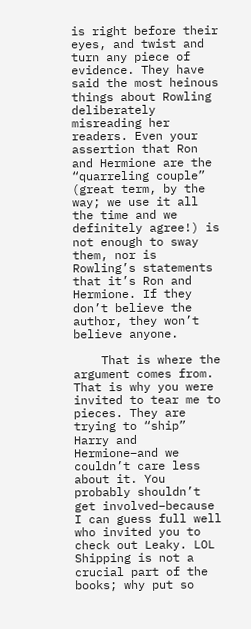is right before their eyes, and twist and turn any piece of evidence. They have said the most heinous things about Rowling deliberately misreading her readers. Even your assertion that Ron and Hermione are the “quarreling couple” (great term, by the way; we use it all the time and we definitely agree!) is not enough to sway them, nor is Rowling’s statements that it’s Ron and Hermione. If they don’t believe the author, they won’t believe anyone.

    That is where the argument comes from. That is why you were invited to tear me to pieces. They are trying to “ship” Harry and Hermione–and we couldn’t care less about it. You probably shouldn’t get involved–because I can guess full well who invited you to check out Leaky. LOL Shipping is not a crucial part of the books; why put so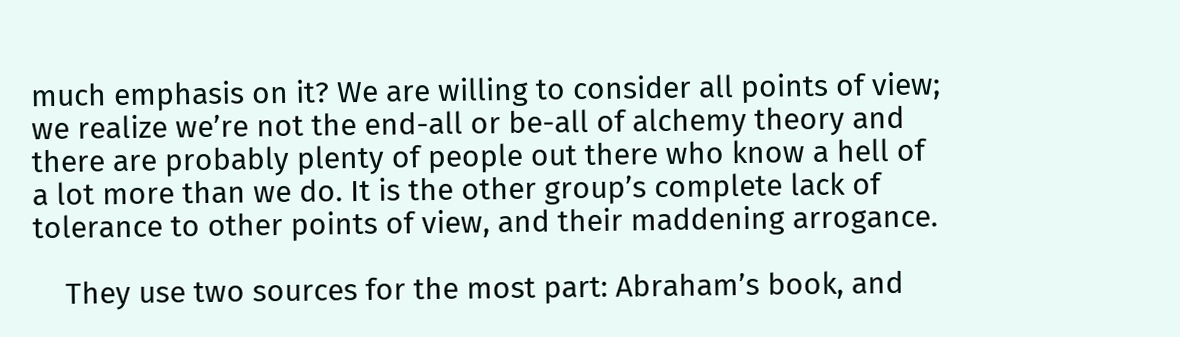much emphasis on it? We are willing to consider all points of view; we realize we’re not the end-all or be-all of alchemy theory and there are probably plenty of people out there who know a hell of a lot more than we do. It is the other group’s complete lack of tolerance to other points of view, and their maddening arrogance.

    They use two sources for the most part: Abraham’s book, and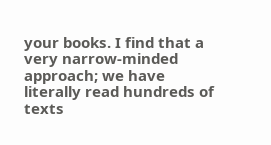your books. I find that a very narrow-minded approach; we have literally read hundreds of texts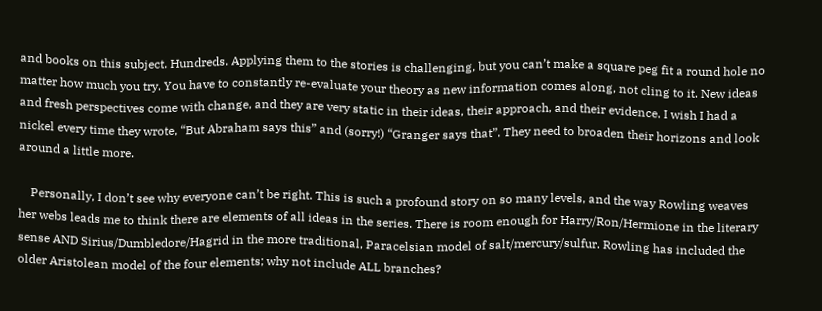and books on this subject. Hundreds. Applying them to the stories is challenging, but you can’t make a square peg fit a round hole no matter how much you try. You have to constantly re-evaluate your theory as new information comes along, not cling to it. New ideas and fresh perspectives come with change, and they are very static in their ideas, their approach, and their evidence. I wish I had a nickel every time they wrote, “But Abraham says this” and (sorry!) “Granger says that”. They need to broaden their horizons and look around a little more.

    Personally, I don’t see why everyone can’t be right. This is such a profound story on so many levels, and the way Rowling weaves her webs leads me to think there are elements of all ideas in the series. There is room enough for Harry/Ron/Hermione in the literary sense AND Sirius/Dumbledore/Hagrid in the more traditional, Paracelsian model of salt/mercury/sulfur. Rowling has included the older Aristolean model of the four elements; why not include ALL branches?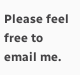Please feel free to email me.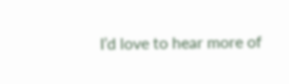I’d love to hear more of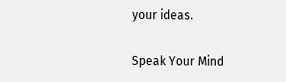your ideas.

Speak Your Mind